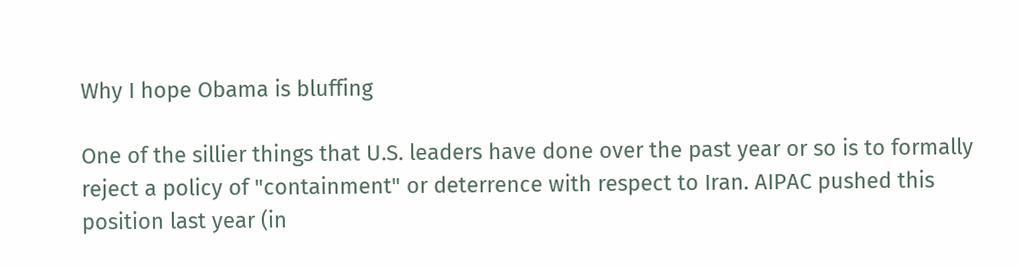Why I hope Obama is bluffing

One of the sillier things that U.S. leaders have done over the past year or so is to formally reject a policy of "containment" or deterrence with respect to Iran. AIPAC pushed this position last year (in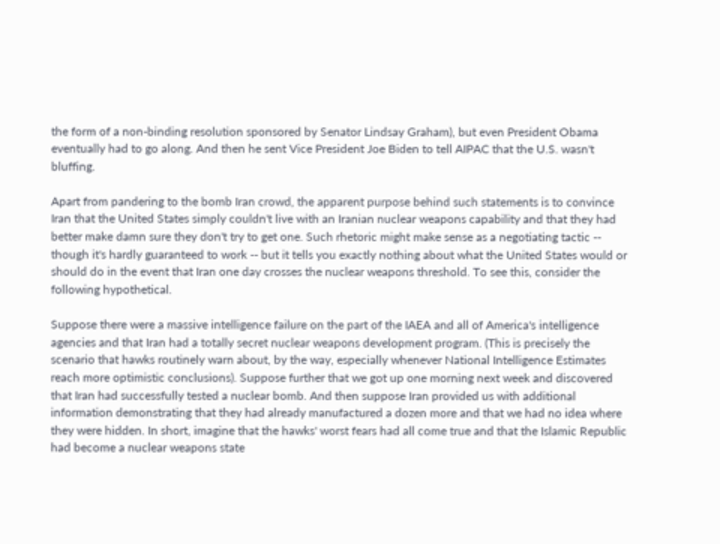the form of a non-binding resolution sponsored by Senator Lindsay Graham), but even President Obama eventually had to go along. And then he sent Vice President Joe Biden to tell AIPAC that the U.S. wasn't bluffing.

Apart from pandering to the bomb Iran crowd, the apparent purpose behind such statements is to convince Iran that the United States simply couldn't live with an Iranian nuclear weapons capability and that they had better make damn sure they don't try to get one. Such rhetoric might make sense as a negotiating tactic -- though it's hardly guaranteed to work -- but it tells you exactly nothing about what the United States would or should do in the event that Iran one day crosses the nuclear weapons threshold. To see this, consider the following hypothetical.

Suppose there were a massive intelligence failure on the part of the IAEA and all of America's intelligence agencies and that Iran had a totally secret nuclear weapons development program. (This is precisely the scenario that hawks routinely warn about, by the way, especially whenever National Intelligence Estimates reach more optimistic conclusions). Suppose further that we got up one morning next week and discovered that Iran had successfully tested a nuclear bomb. And then suppose Iran provided us with additional information demonstrating that they had already manufactured a dozen more and that we had no idea where they were hidden. In short, imagine that the hawks' worst fears had all come true and that the Islamic Republic had become a nuclear weapons state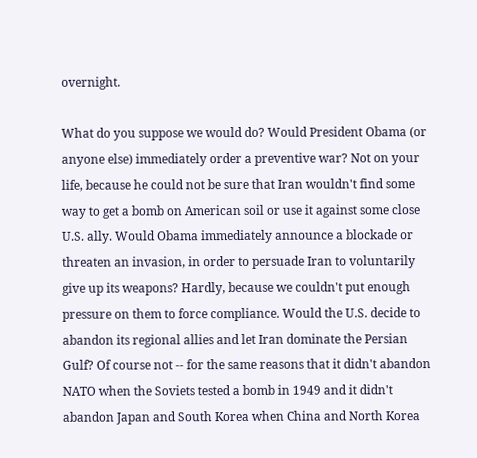overnight.

What do you suppose we would do? Would President Obama (or anyone else) immediately order a preventive war? Not on your life, because he could not be sure that Iran wouldn't find some way to get a bomb on American soil or use it against some close U.S. ally. Would Obama immediately announce a blockade or threaten an invasion, in order to persuade Iran to voluntarily give up its weapons? Hardly, because we couldn't put enough pressure on them to force compliance. Would the U.S. decide to abandon its regional allies and let Iran dominate the Persian Gulf? Of course not -- for the same reasons that it didn't abandon NATO when the Soviets tested a bomb in 1949 and it didn't abandon Japan and South Korea when China and North Korea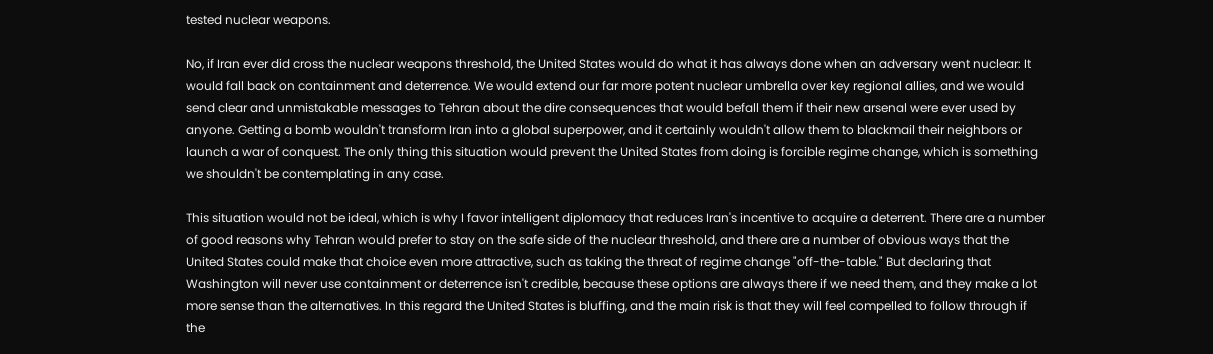tested nuclear weapons.

No, if Iran ever did cross the nuclear weapons threshold, the United States would do what it has always done when an adversary went nuclear: It would fall back on containment and deterrence. We would extend our far more potent nuclear umbrella over key regional allies, and we would send clear and unmistakable messages to Tehran about the dire consequences that would befall them if their new arsenal were ever used by anyone. Getting a bomb wouldn't transform Iran into a global superpower, and it certainly wouldn't allow them to blackmail their neighbors or launch a war of conquest. The only thing this situation would prevent the United States from doing is forcible regime change, which is something we shouldn't be contemplating in any case.

This situation would not be ideal, which is why I favor intelligent diplomacy that reduces Iran's incentive to acquire a deterrent. There are a number of good reasons why Tehran would prefer to stay on the safe side of the nuclear threshold, and there are a number of obvious ways that the United States could make that choice even more attractive, such as taking the threat of regime change "off-the-table." But declaring that Washington will never use containment or deterrence isn't credible, because these options are always there if we need them, and they make a lot more sense than the alternatives. In this regard the United States is bluffing, and the main risk is that they will feel compelled to follow through if the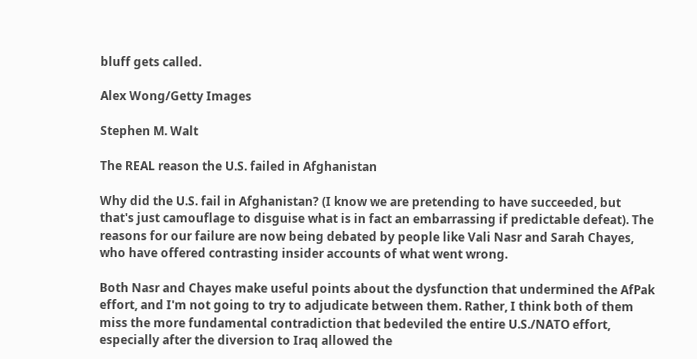bluff gets called.

Alex Wong/Getty Images

Stephen M. Walt

The REAL reason the U.S. failed in Afghanistan

Why did the U.S. fail in Afghanistan? (I know we are pretending to have succeeded, but that's just camouflage to disguise what is in fact an embarrassing if predictable defeat). The reasons for our failure are now being debated by people like Vali Nasr and Sarah Chayes, who have offered contrasting insider accounts of what went wrong.

Both Nasr and Chayes make useful points about the dysfunction that undermined the AfPak effort, and I'm not going to try to adjudicate between them. Rather, I think both of them miss the more fundamental contradiction that bedeviled the entire U.S./NATO effort, especially after the diversion to Iraq allowed the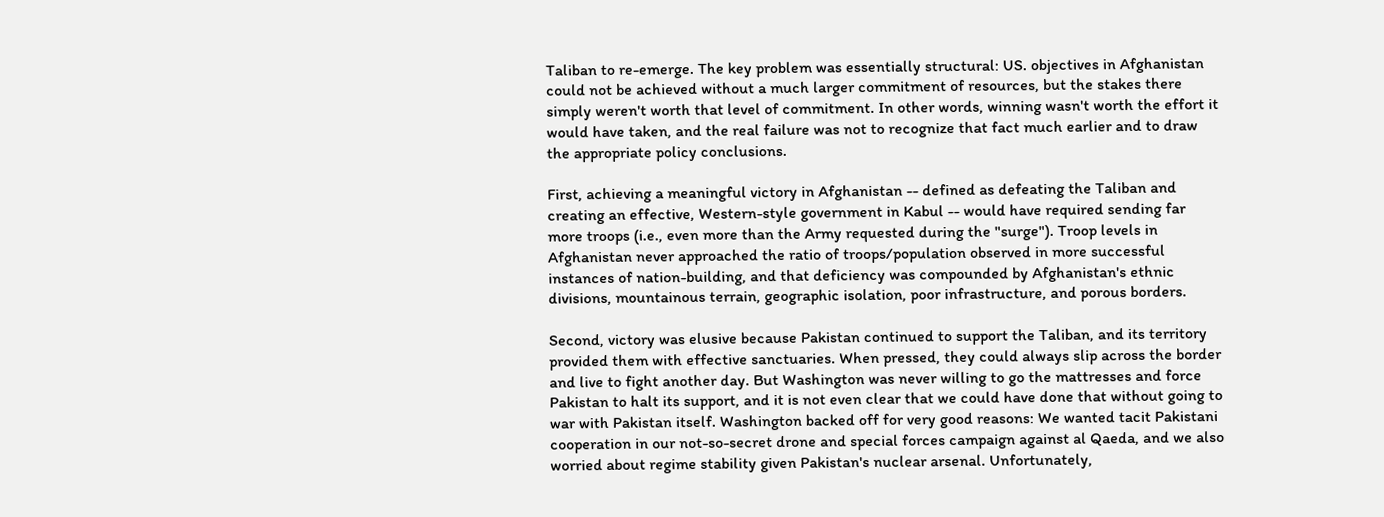Taliban to re-emerge. The key problem was essentially structural: US. objectives in Afghanistan could not be achieved without a much larger commitment of resources, but the stakes there simply weren't worth that level of commitment. In other words, winning wasn't worth the effort it would have taken, and the real failure was not to recognize that fact much earlier and to draw the appropriate policy conclusions.

First, achieving a meaningful victory in Afghanistan -- defined as defeating the Taliban and creating an effective, Western-style government in Kabul -- would have required sending far more troops (i.e., even more than the Army requested during the "surge"). Troop levels in Afghanistan never approached the ratio of troops/population observed in more successful instances of nation-building, and that deficiency was compounded by Afghanistan's ethnic divisions, mountainous terrain, geographic isolation, poor infrastructure, and porous borders.

Second, victory was elusive because Pakistan continued to support the Taliban, and its territory provided them with effective sanctuaries. When pressed, they could always slip across the border and live to fight another day. But Washington was never willing to go the mattresses and force Pakistan to halt its support, and it is not even clear that we could have done that without going to war with Pakistan itself. Washington backed off for very good reasons: We wanted tacit Pakistani cooperation in our not-so-secret drone and special forces campaign against al Qaeda, and we also worried about regime stability given Pakistan's nuclear arsenal. Unfortunately,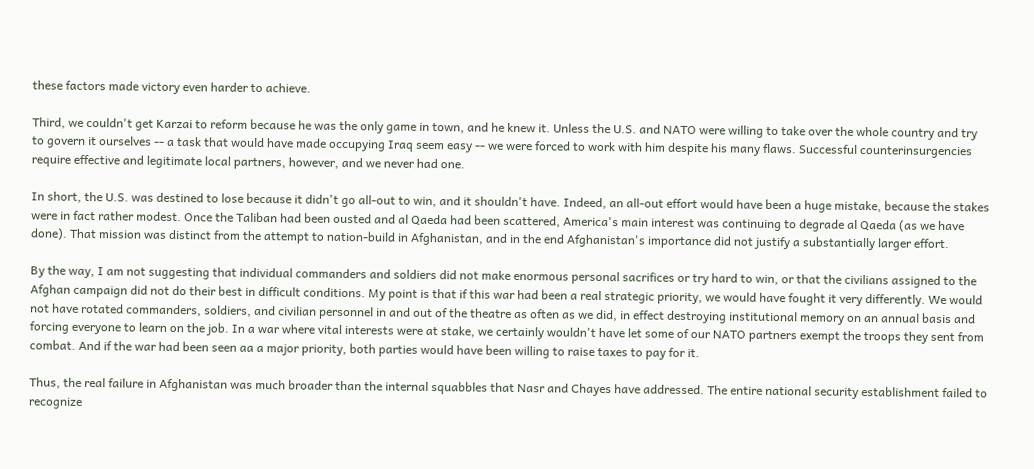these factors made victory even harder to achieve.

Third, we couldn't get Karzai to reform because he was the only game in town, and he knew it. Unless the U.S. and NATO were willing to take over the whole country and try to govern it ourselves -- a task that would have made occupying Iraq seem easy -- we were forced to work with him despite his many flaws. Successful counterinsurgencies require effective and legitimate local partners, however, and we never had one.

In short, the U.S. was destined to lose because it didn't go all-out to win, and it shouldn't have. Indeed, an all-out effort would have been a huge mistake, because the stakes were in fact rather modest. Once the Taliban had been ousted and al Qaeda had been scattered, America's main interest was continuing to degrade al Qaeda (as we have done). That mission was distinct from the attempt to nation-build in Afghanistan, and in the end Afghanistan's importance did not justify a substantially larger effort.

By the way, I am not suggesting that individual commanders and soldiers did not make enormous personal sacrifices or try hard to win, or that the civilians assigned to the Afghan campaign did not do their best in difficult conditions. My point is that if this war had been a real strategic priority, we would have fought it very differently. We would not have rotated commanders, soldiers, and civilian personnel in and out of the theatre as often as we did, in effect destroying institutional memory on an annual basis and forcing everyone to learn on the job. In a war where vital interests were at stake, we certainly wouldn't have let some of our NATO partners exempt the troops they sent from combat. And if the war had been seen aa a major priority, both parties would have been willing to raise taxes to pay for it.

Thus, the real failure in Afghanistan was much broader than the internal squabbles that Nasr and Chayes have addressed. The entire national security establishment failed to recognize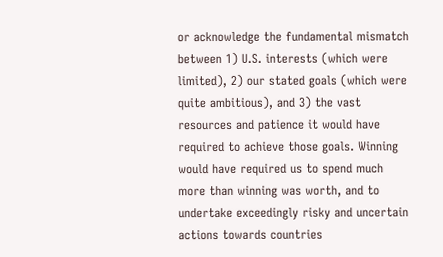or acknowledge the fundamental mismatch between 1) U.S. interests (which were limited), 2) our stated goals (which were quite ambitious), and 3) the vast resources and patience it would have required to achieve those goals. Winning would have required us to spend much more than winning was worth, and to undertake exceedingly risky and uncertain actions towards countries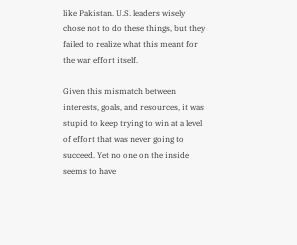like Pakistan. U.S. leaders wisely chose not to do these things, but they failed to realize what this meant for the war effort itself.

Given this mismatch between interests, goals, and resources, it was stupid to keep trying to win at a level of effort that was never going to succeed. Yet no one on the inside seems to have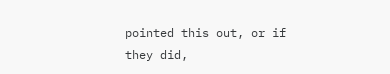pointed this out, or if they did,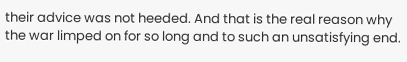their advice was not heeded. And that is the real reason why the war limped on for so long and to such an unsatisfying end.